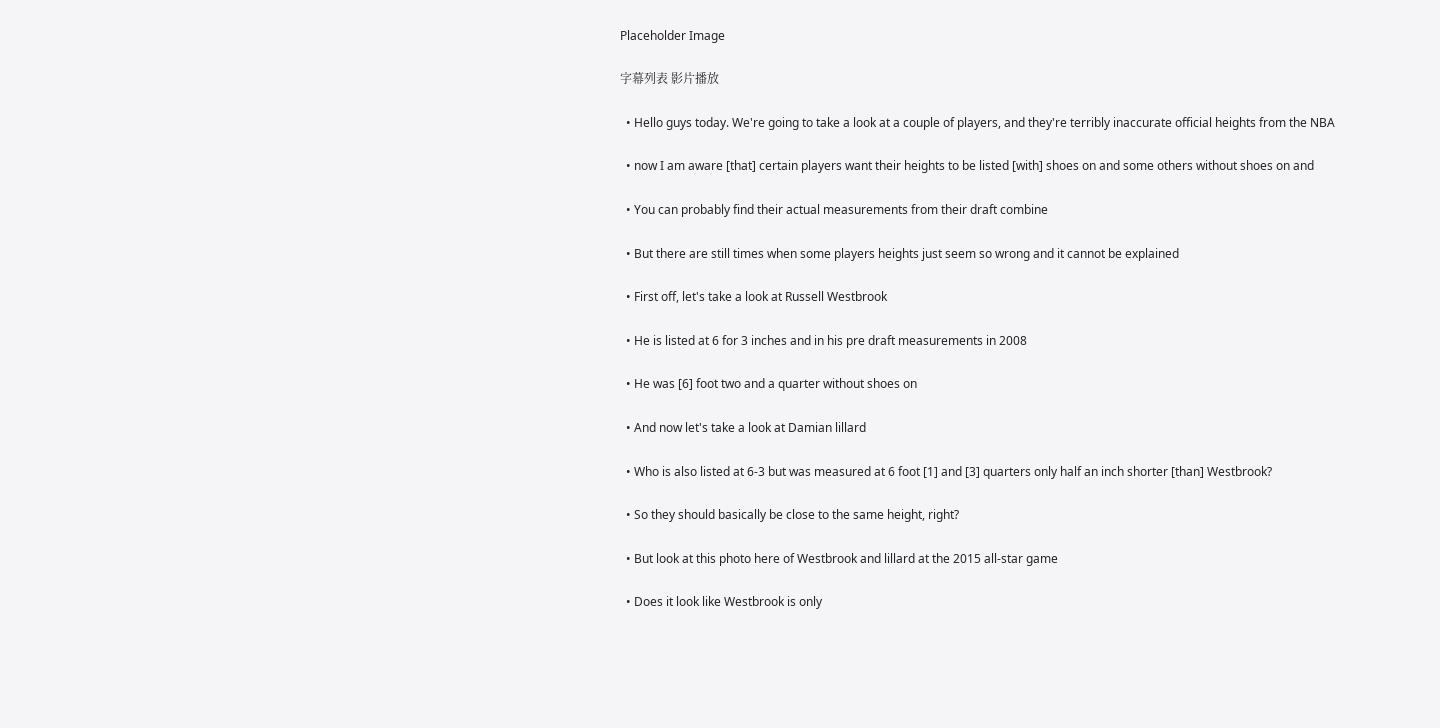Placeholder Image

字幕列表 影片播放

  • Hello guys today. We're going to take a look at a couple of players, and they're terribly inaccurate official heights from the NBA

  • now I am aware [that] certain players want their heights to be listed [with] shoes on and some others without shoes on and

  • You can probably find their actual measurements from their draft combine

  • But there are still times when some players heights just seem so wrong and it cannot be explained

  • First off, let's take a look at Russell Westbrook

  • He is listed at 6 for 3 inches and in his pre draft measurements in 2008

  • He was [6] foot two and a quarter without shoes on

  • And now let's take a look at Damian lillard

  • Who is also listed at 6-3 but was measured at 6 foot [1] and [3] quarters only half an inch shorter [than] Westbrook?

  • So they should basically be close to the same height, right?

  • But look at this photo here of Westbrook and lillard at the 2015 all-star game

  • Does it look like Westbrook is only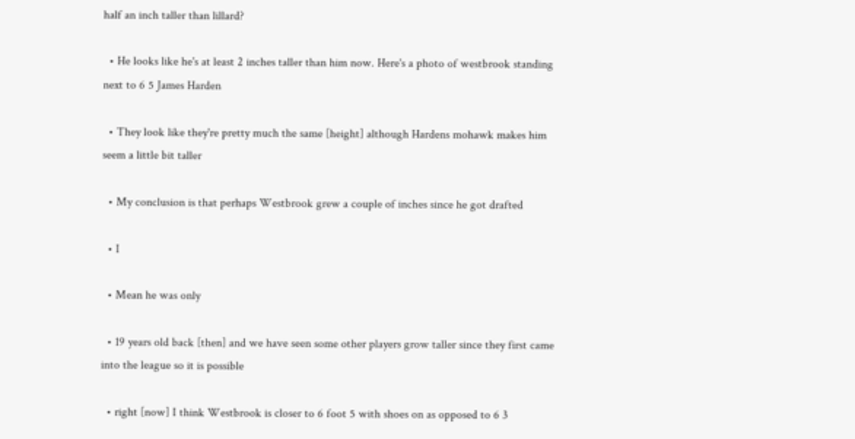half an inch taller than lillard?

  • He looks like he's at least 2 inches taller than him now. Here's a photo of westbrook standing next to 6 5 James Harden

  • They look like they're pretty much the same [height] although Hardens mohawk makes him seem a little bit taller

  • My conclusion is that perhaps Westbrook grew a couple of inches since he got drafted

  • I

  • Mean he was only

  • 19 years old back [then] and we have seen some other players grow taller since they first came into the league so it is possible

  • right [now] I think Westbrook is closer to 6 foot 5 with shoes on as opposed to 6 3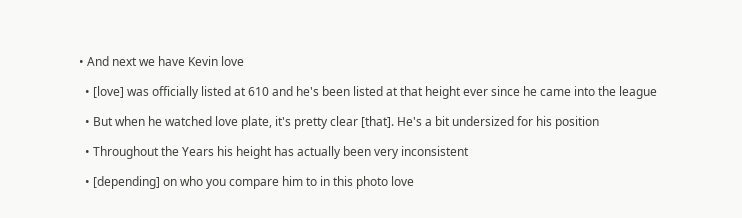• And next we have Kevin love

  • [love] was officially listed at 610 and he's been listed at that height ever since he came into the league

  • But when he watched love plate, it's pretty clear [that]. He's a bit undersized for his position

  • Throughout the Years his height has actually been very inconsistent

  • [depending] on who you compare him to in this photo love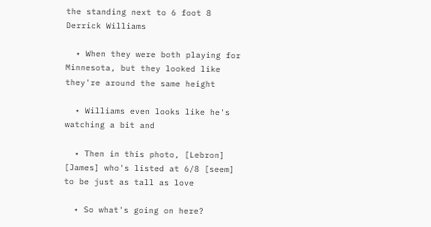the standing next to 6 foot 8 Derrick Williams

  • When they were both playing for Minnesota, but they looked like they're around the same height

  • Williams even looks like he's watching a bit and

  • Then in this photo, [Lebron] [James] who's listed at 6/8 [seem] to be just as tall as love

  • So what's going on here?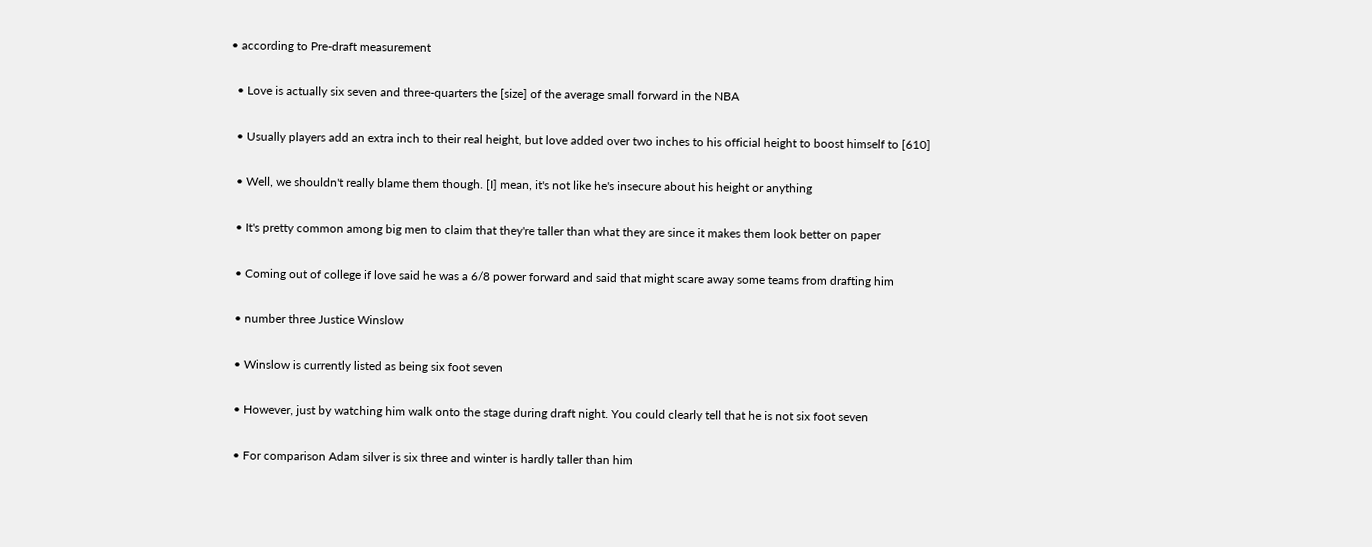• according to Pre-draft measurement

  • Love is actually six seven and three-quarters the [size] of the average small forward in the NBA

  • Usually players add an extra inch to their real height, but love added over two inches to his official height to boost himself to [610]

  • Well, we shouldn't really blame them though. [I] mean, it's not like he's insecure about his height or anything

  • It's pretty common among big men to claim that they're taller than what they are since it makes them look better on paper

  • Coming out of college if love said he was a 6/8 power forward and said that might scare away some teams from drafting him

  • number three Justice Winslow

  • Winslow is currently listed as being six foot seven

  • However, just by watching him walk onto the stage during draft night. You could clearly tell that he is not six foot seven

  • For comparison Adam silver is six three and winter is hardly taller than him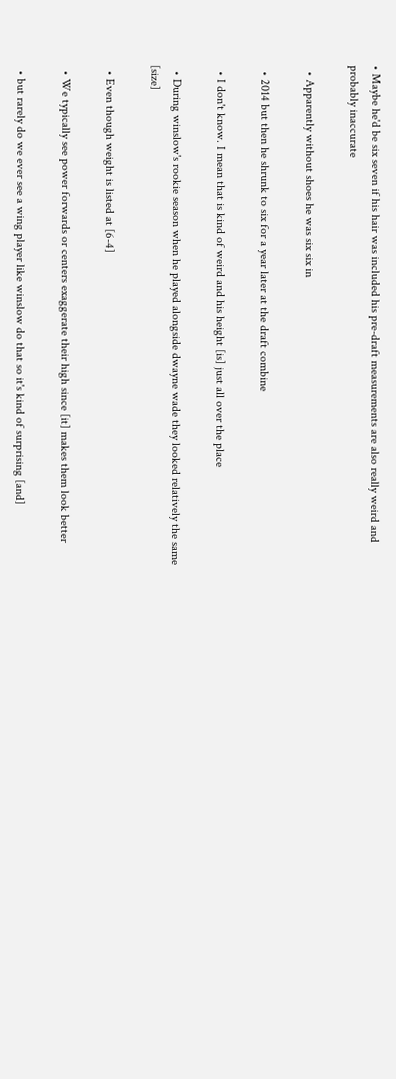• Maybe he'd be six seven if his hair was included his pre-draft measurements are also really weird and probably inaccurate

  • Apparently without shoes he was six six in

  • 2014 but then he shrunk to six for a year later at the draft combine

  • I don't know. I mean that is kind of weird and his height [is] just all over the place

  • During winslow's rookie season when he played alongside dwayne wade they looked relatively the same [size]

  • Even though weight is listed at [6-4]

  • We typically see power forwards or centers exaggerate their high since [it] makes them look better

  • but rarely do we ever see a wing player like winslow do that so it's kind of surprising [and]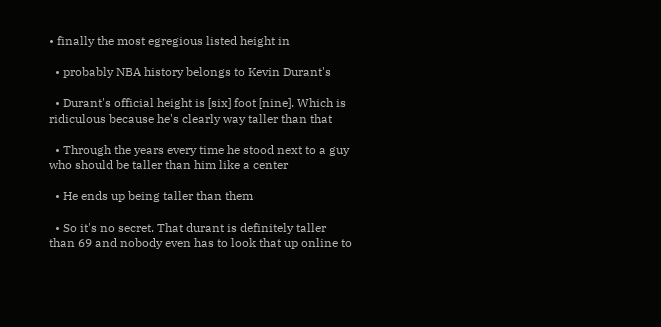• finally the most egregious listed height in

  • probably NBA history belongs to Kevin Durant's

  • Durant's official height is [six] foot [nine]. Which is ridiculous because he's clearly way taller than that

  • Through the years every time he stood next to a guy who should be taller than him like a center

  • He ends up being taller than them

  • So it's no secret. That durant is definitely taller than 69 and nobody even has to look that up online to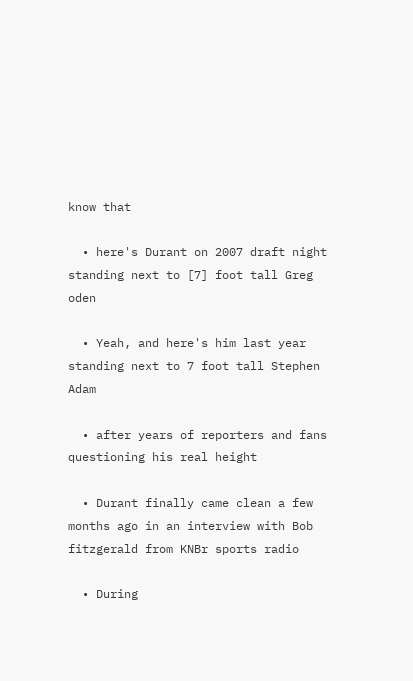know that

  • here's Durant on 2007 draft night standing next to [7] foot tall Greg oden

  • Yeah, and here's him last year standing next to 7 foot tall Stephen Adam

  • after years of reporters and fans questioning his real height

  • Durant finally came clean a few months ago in an interview with Bob fitzgerald from KNBr sports radio

  • During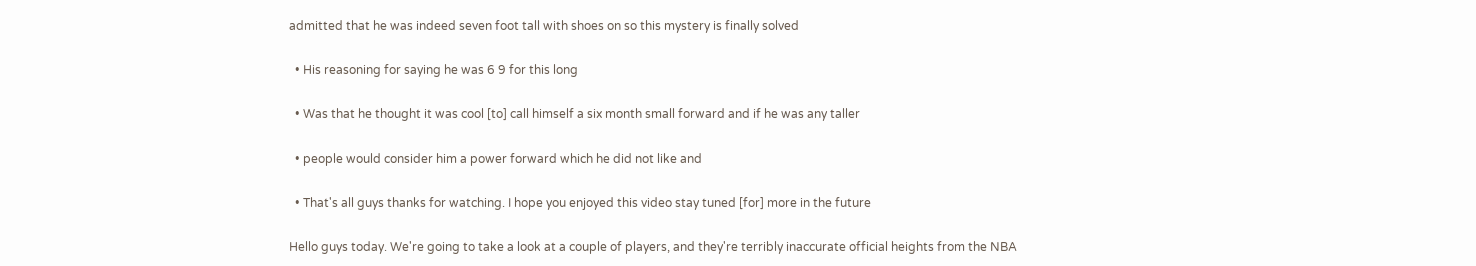admitted that he was indeed seven foot tall with shoes on so this mystery is finally solved

  • His reasoning for saying he was 6 9 for this long

  • Was that he thought it was cool [to] call himself a six month small forward and if he was any taller

  • people would consider him a power forward which he did not like and

  • That's all guys thanks for watching. I hope you enjoyed this video stay tuned [for] more in the future

Hello guys today. We're going to take a look at a couple of players, and they're terribly inaccurate official heights from the NBA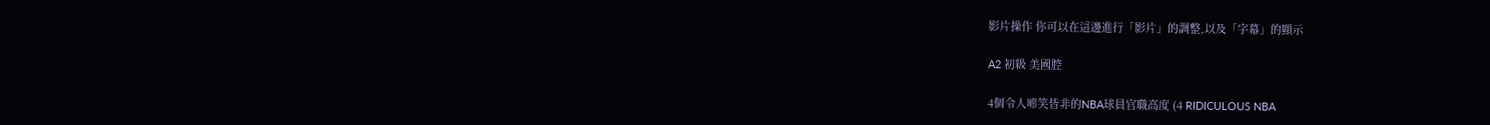影片操作 你可以在這邊進行「影片」的調整,以及「字幕」的顯示

A2 初級 美國腔

4個令人啼笑皆非的NBA球員官職高度 (4 RIDICULOUS NBA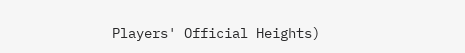Players' Official Heights)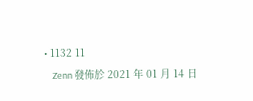• 1132 11
    Zenn 發佈於 2021 年 01 月 14 日